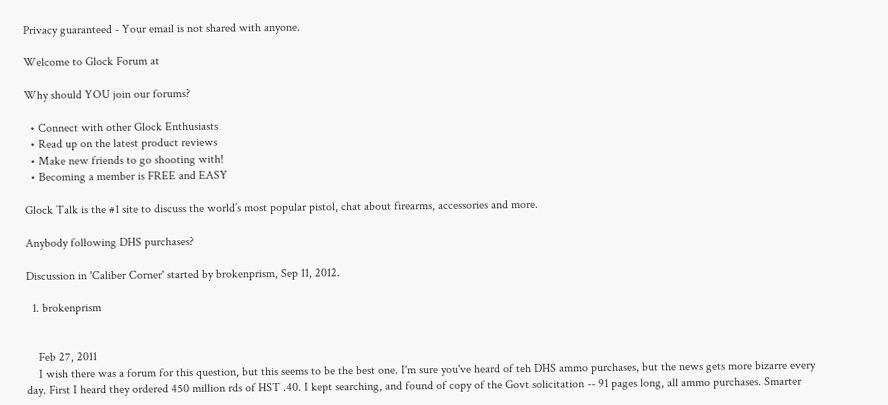Privacy guaranteed - Your email is not shared with anyone.

Welcome to Glock Forum at

Why should YOU join our forums?

  • Connect with other Glock Enthusiasts
  • Read up on the latest product reviews
  • Make new friends to go shooting with!
  • Becoming a member is FREE and EASY

Glock Talk is the #1 site to discuss the world’s most popular pistol, chat about firearms, accessories and more.

Anybody following DHS purchases?

Discussion in 'Caliber Corner' started by brokenprism, Sep 11, 2012.

  1. brokenprism


    Feb 27, 2011
    I wish there was a forum for this question, but this seems to be the best one. I'm sure you've heard of teh DHS ammo purchases, but the news gets more bizarre every day. First I heard they ordered 450 million rds of HST .40. I kept searching, and found of copy of the Govt solicitation -- 91 pages long, all ammo purchases. Smarter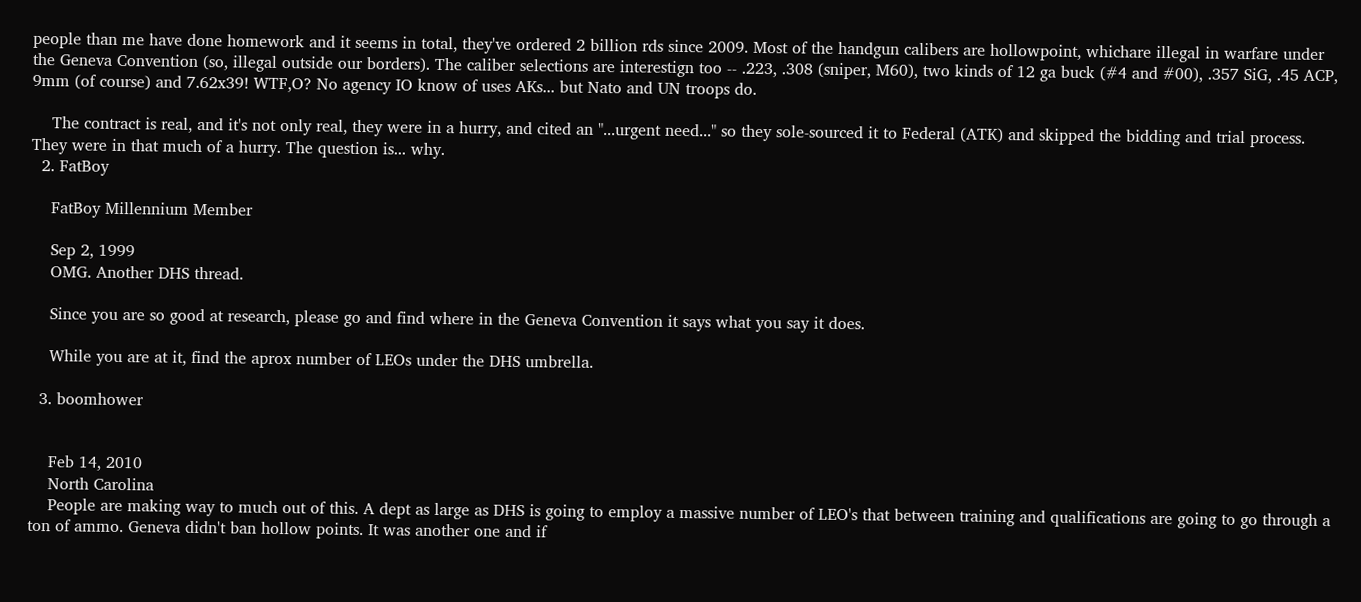people than me have done homework and it seems in total, they've ordered 2 billion rds since 2009. Most of the handgun calibers are hollowpoint, whichare illegal in warfare under the Geneva Convention (so, illegal outside our borders). The caliber selections are interestign too -- .223, .308 (sniper, M60), two kinds of 12 ga buck (#4 and #00), .357 SiG, .45 ACP, 9mm (of course) and 7.62x39! WTF,O? No agency IO know of uses AKs... but Nato and UN troops do.

    The contract is real, and it's not only real, they were in a hurry, and cited an "...urgent need..." so they sole-sourced it to Federal (ATK) and skipped the bidding and trial process. They were in that much of a hurry. The question is... why.
  2. FatBoy

    FatBoy Millennium Member

    Sep 2, 1999
    OMG. Another DHS thread.

    Since you are so good at research, please go and find where in the Geneva Convention it says what you say it does.

    While you are at it, find the aprox number of LEOs under the DHS umbrella.

  3. boomhower


    Feb 14, 2010
    North Carolina
    People are making way to much out of this. A dept as large as DHS is going to employ a massive number of LEO's that between training and qualifications are going to go through a ton of ammo. Geneva didn't ban hollow points. It was another one and if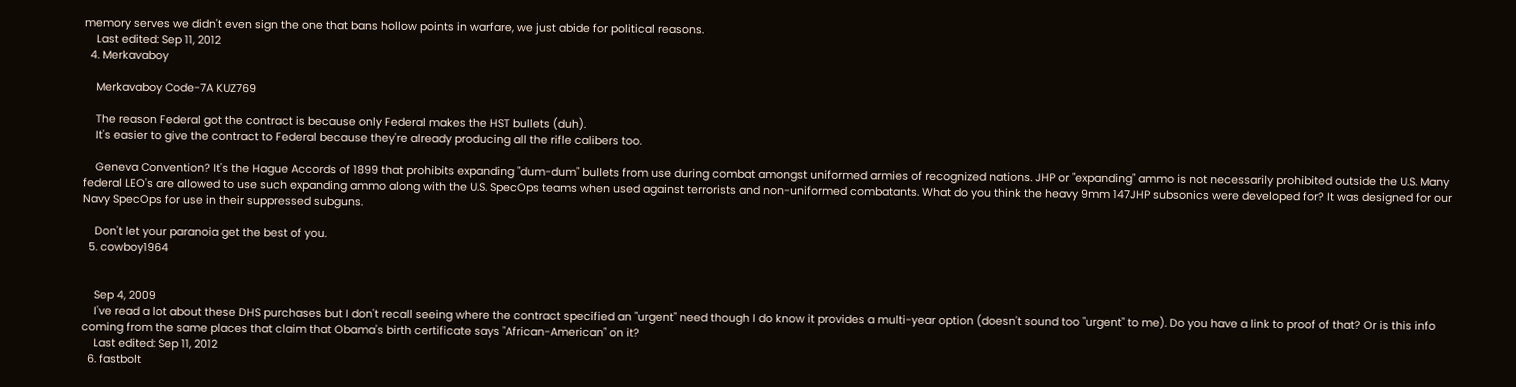memory serves we didn't even sign the one that bans hollow points in warfare, we just abide for political reasons.
    Last edited: Sep 11, 2012
  4. Merkavaboy

    Merkavaboy Code-7A KUZ769

    The reason Federal got the contract is because only Federal makes the HST bullets (duh).
    It's easier to give the contract to Federal because they're already producing all the rifle calibers too.

    Geneva Convention? It's the Hague Accords of 1899 that prohibits expanding "dum-dum" bullets from use during combat amongst uniformed armies of recognized nations. JHP or "expanding" ammo is not necessarily prohibited outside the U.S. Many federal LEO's are allowed to use such expanding ammo along with the U.S. SpecOps teams when used against terrorists and non-uniformed combatants. What do you think the heavy 9mm 147JHP subsonics were developed for? It was designed for our Navy SpecOps for use in their suppressed subguns.

    Don't let your paranoia get the best of you.
  5. cowboy1964


    Sep 4, 2009
    I've read a lot about these DHS purchases but I don't recall seeing where the contract specified an "urgent" need though I do know it provides a multi-year option (doesn't sound too "urgent" to me). Do you have a link to proof of that? Or is this info coming from the same places that claim that Obama's birth certificate says "African-American" on it?
    Last edited: Sep 11, 2012
  6. fastbolt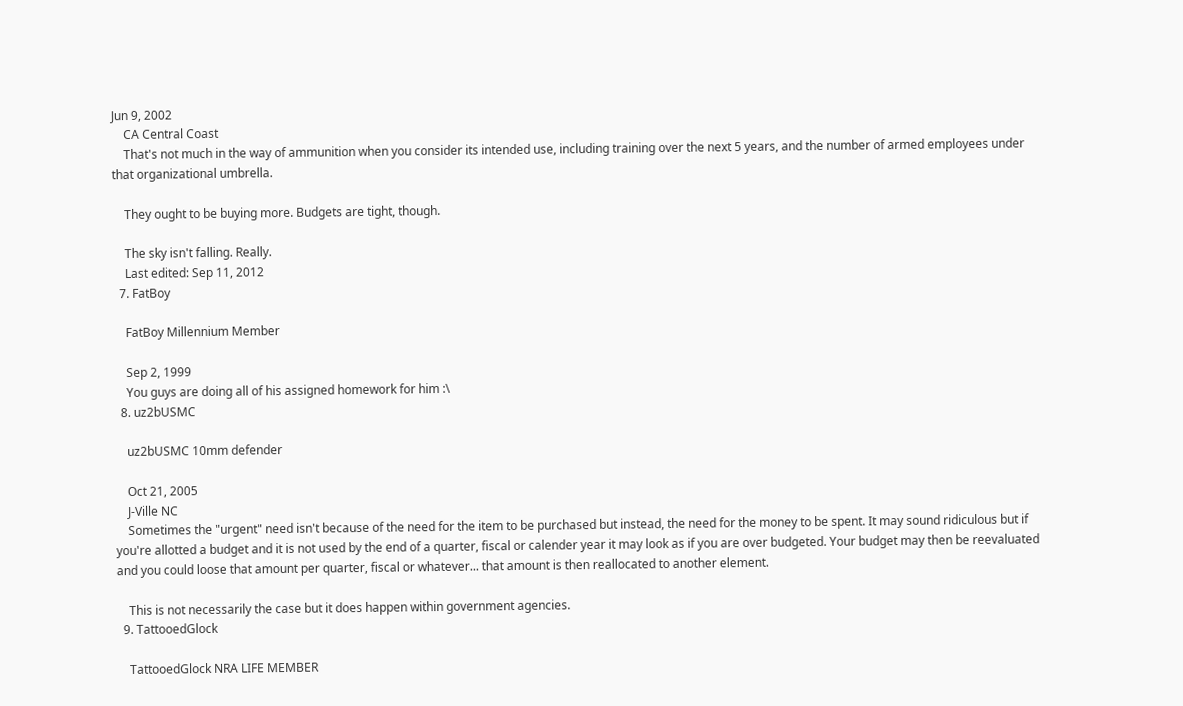Jun 9, 2002
    CA Central Coast
    That's not much in the way of ammunition when you consider its intended use, including training over the next 5 years, and the number of armed employees under that organizational umbrella.

    They ought to be buying more. Budgets are tight, though.

    The sky isn't falling. Really.
    Last edited: Sep 11, 2012
  7. FatBoy

    FatBoy Millennium Member

    Sep 2, 1999
    You guys are doing all of his assigned homework for him :\
  8. uz2bUSMC

    uz2bUSMC 10mm defender

    Oct 21, 2005
    J-Ville NC
    Sometimes the "urgent" need isn't because of the need for the item to be purchased but instead, the need for the money to be spent. It may sound ridiculous but if you're allotted a budget and it is not used by the end of a quarter, fiscal or calender year it may look as if you are over budgeted. Your budget may then be reevaluated and you could loose that amount per quarter, fiscal or whatever... that amount is then reallocated to another element.

    This is not necessarily the case but it does happen within government agencies.
  9. TattooedGlock

    TattooedGlock NRA LIFE MEMBER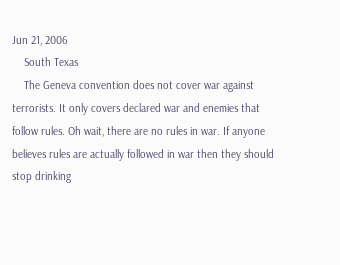Jun 21, 2006
    South Texas
    The Geneva convention does not cover war against terrorists. It only covers declared war and enemies that follow rules. Oh wait, there are no rules in war. If anyone believes rules are actually followed in war then they should stop drinking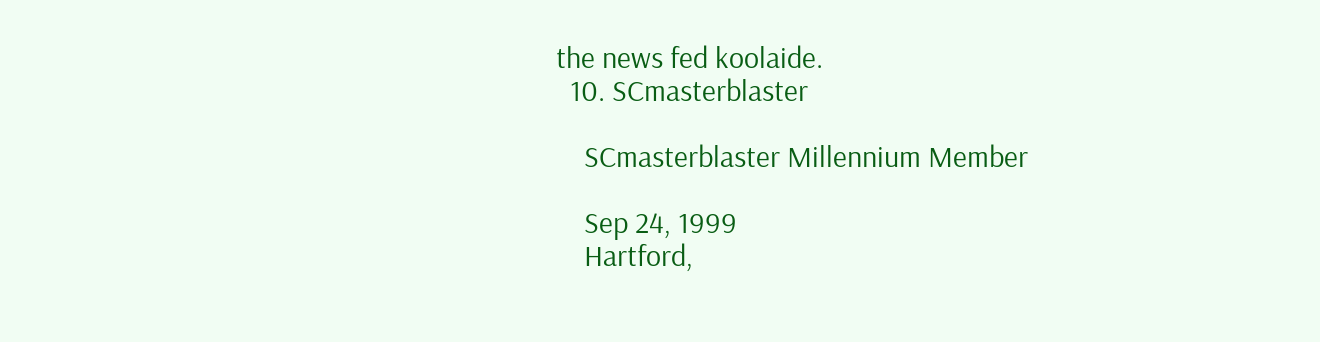the news fed koolaide.
  10. SCmasterblaster

    SCmasterblaster Millennium Member

    Sep 24, 1999
    Hartford,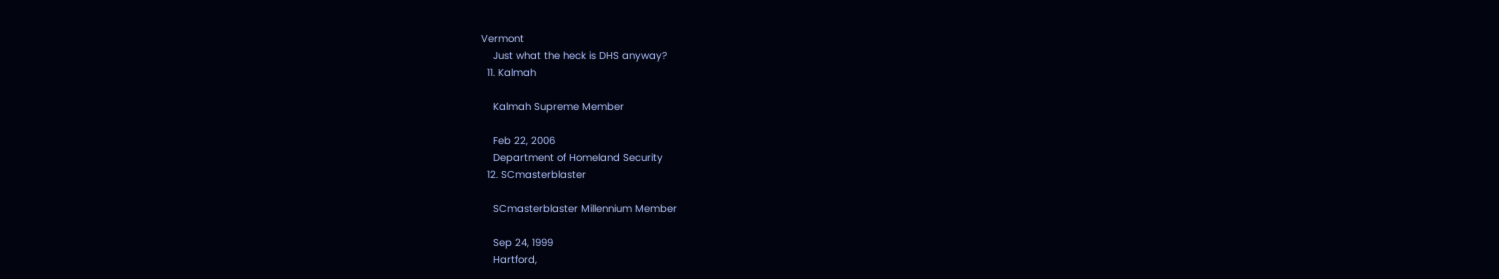Vermont
    Just what the heck is DHS anyway?
  11. Kalmah

    Kalmah Supreme Member

    Feb 22, 2006
    Department of Homeland Security
  12. SCmasterblaster

    SCmasterblaster Millennium Member

    Sep 24, 1999
    Hartford,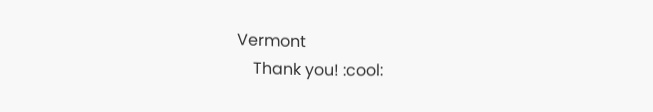Vermont
    Thank you! :cool: